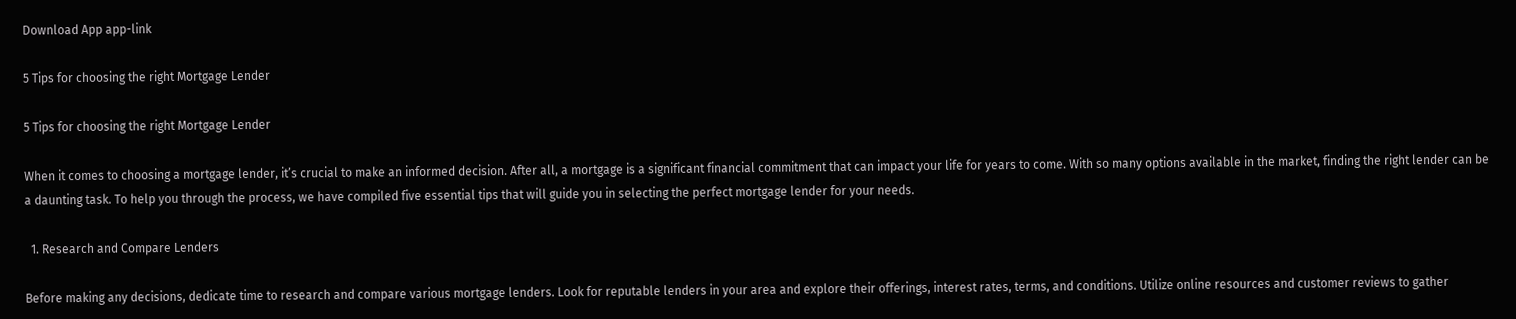Download App app-link

5 Tips for choosing the right Mortgage Lender

5 Tips for choosing the right Mortgage Lender

When it comes to choosing a mortgage lender, it’s crucial to make an informed decision. After all, a mortgage is a significant financial commitment that can impact your life for years to come. With so many options available in the market, finding the right lender can be a daunting task. To help you through the process, we have compiled five essential tips that will guide you in selecting the perfect mortgage lender for your needs.

  1. Research and Compare Lenders

Before making any decisions, dedicate time to research and compare various mortgage lenders. Look for reputable lenders in your area and explore their offerings, interest rates, terms, and conditions. Utilize online resources and customer reviews to gather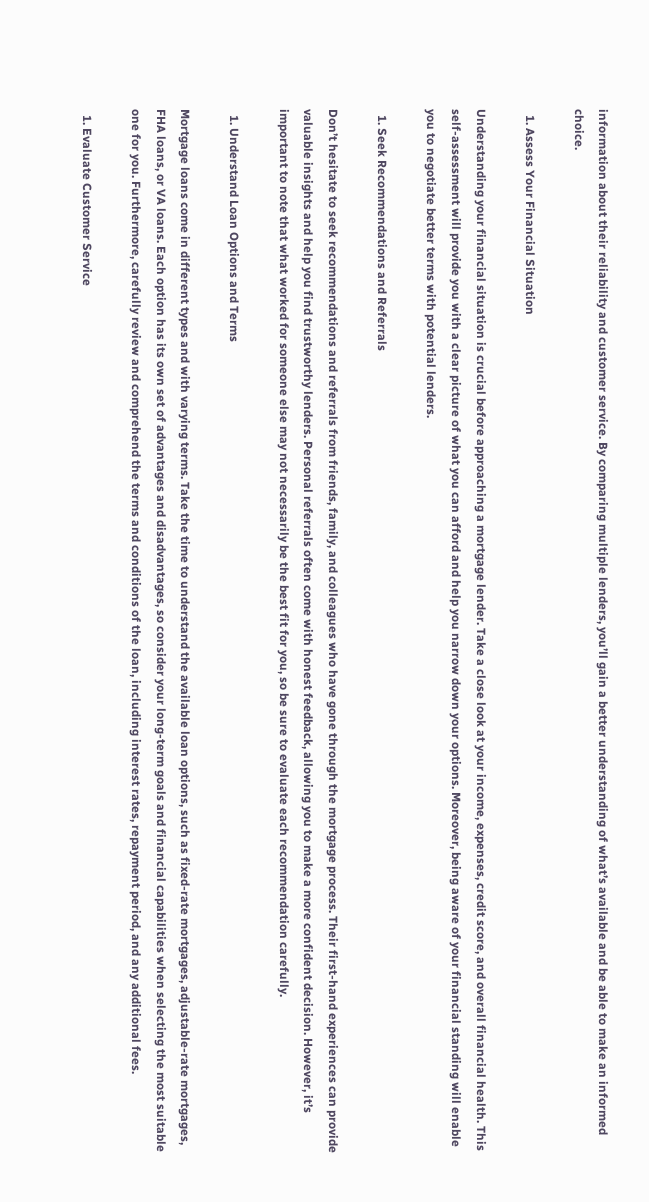information about their reliability and customer service. By comparing multiple lenders, you’ll gain a better understanding of what’s available and be able to make an informed choice.

  1. Assess Your Financial Situation

Understanding your financial situation is crucial before approaching a mortgage lender. Take a close look at your income, expenses, credit score, and overall financial health. This self-assessment will provide you with a clear picture of what you can afford and help you narrow down your options. Moreover, being aware of your financial standing will enable you to negotiate better terms with potential lenders.

  1. Seek Recommendations and Referrals

Don’t hesitate to seek recommendations and referrals from friends, family, and colleagues who have gone through the mortgage process. Their first-hand experiences can provide valuable insights and help you find trustworthy lenders. Personal referrals often come with honest feedback, allowing you to make a more confident decision. However, it’s important to note that what worked for someone else may not necessarily be the best fit for you, so be sure to evaluate each recommendation carefully.

  1. Understand Loan Options and Terms

Mortgage loans come in different types and with varying terms. Take the time to understand the available loan options, such as fixed-rate mortgages, adjustable-rate mortgages, FHA loans, or VA loans. Each option has its own set of advantages and disadvantages, so consider your long-term goals and financial capabilities when selecting the most suitable one for you. Furthermore, carefully review and comprehend the terms and conditions of the loan, including interest rates, repayment period, and any additional fees.

  1. Evaluate Customer Service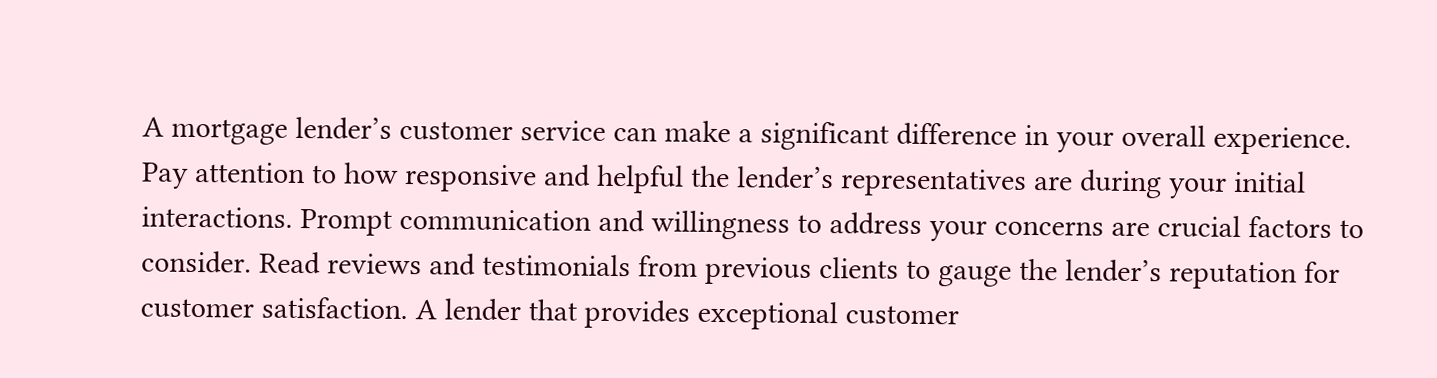A mortgage lender’s customer service can make a significant difference in your overall experience. Pay attention to how responsive and helpful the lender’s representatives are during your initial interactions. Prompt communication and willingness to address your concerns are crucial factors to consider. Read reviews and testimonials from previous clients to gauge the lender’s reputation for customer satisfaction. A lender that provides exceptional customer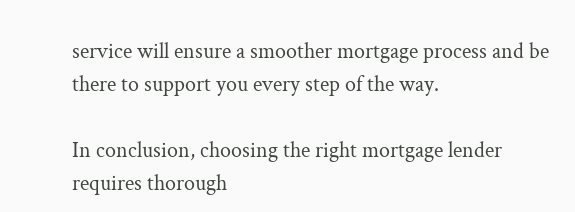service will ensure a smoother mortgage process and be there to support you every step of the way.

In conclusion, choosing the right mortgage lender requires thorough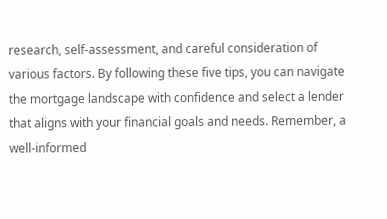research, self-assessment, and careful consideration of various factors. By following these five tips, you can navigate the mortgage landscape with confidence and select a lender that aligns with your financial goals and needs. Remember, a well-informed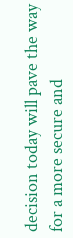decision today will pave the way for a more secure and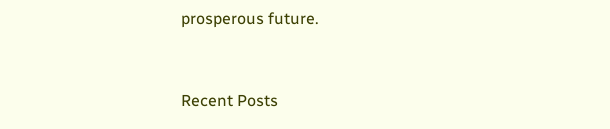prosperous future.


Recent Posts